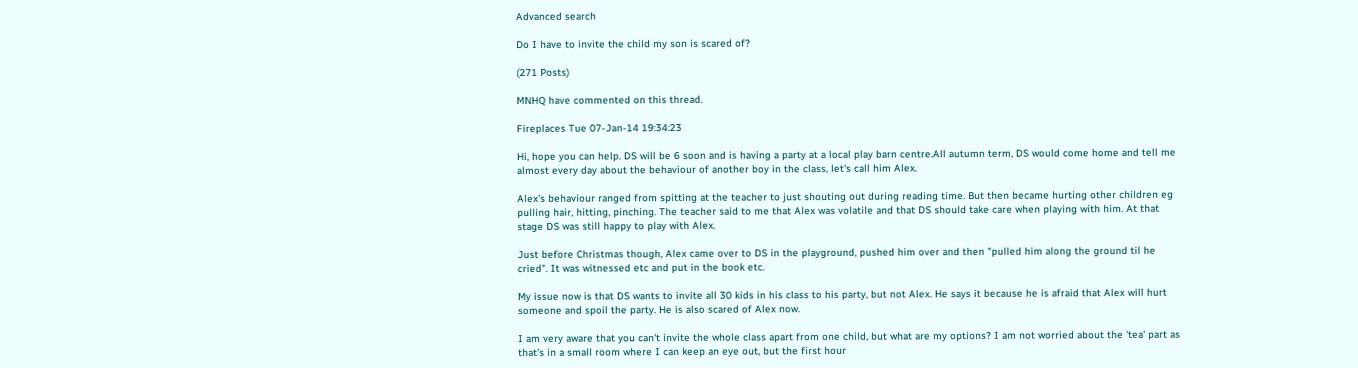Advanced search

Do I have to invite the child my son is scared of?

(271 Posts)

MNHQ have commented on this thread.

Fireplaces Tue 07-Jan-14 19:34:23

Hi, hope you can help. DS will be 6 soon and is having a party at a local play barn centre.All autumn term, DS would come home and tell me almost every day about the behaviour of another boy in the class, let's call him Alex.

Alex's behaviour ranged from spitting at the teacher to just shouting out during reading time. But then became hurting other children eg pulling hair, hitting, pinching. The teacher said to me that Alex was volatile and that DS should take care when playing with him. At that stage DS was still happy to play with Alex.

Just before Christmas though, Alex came over to DS in the playground, pushed him over and then "pulled him along the ground til he cried". It was witnessed etc and put in the book etc.

My issue now is that DS wants to invite all 30 kids in his class to his party, but not Alex. He says it because he is afraid that Alex will hurt someone and spoil the party. He is also scared of Alex now.

I am very aware that you can't invite the whole class apart from one child, but what are my options? I am not worried about the 'tea' part as that's in a small room where I can keep an eye out, but the first hour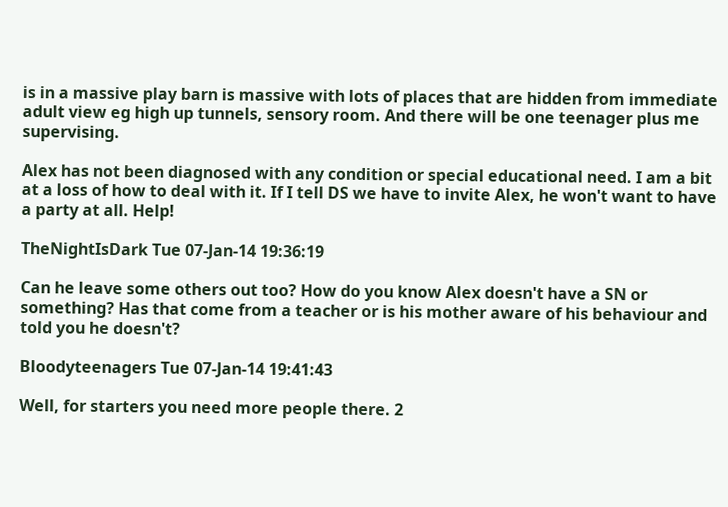is in a massive play barn is massive with lots of places that are hidden from immediate adult view eg high up tunnels, sensory room. And there will be one teenager plus me supervising.

Alex has not been diagnosed with any condition or special educational need. I am a bit at a loss of how to deal with it. If I tell DS we have to invite Alex, he won't want to have a party at all. Help!

TheNightIsDark Tue 07-Jan-14 19:36:19

Can he leave some others out too? How do you know Alex doesn't have a SN or something? Has that come from a teacher or is his mother aware of his behaviour and told you he doesn't?

Bloodyteenagers Tue 07-Jan-14 19:41:43

Well, for starters you need more people there. 2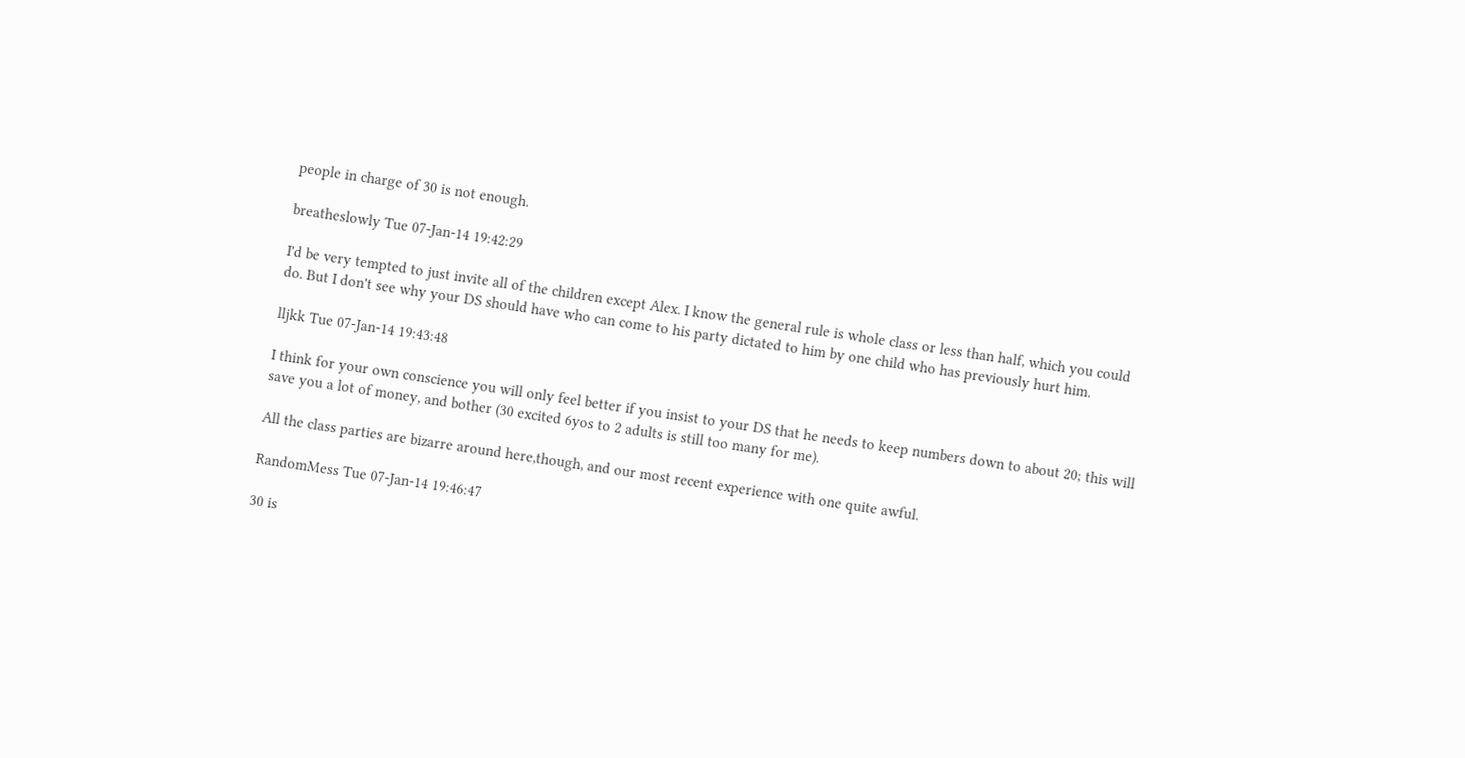people in charge of 30 is not enough.

breatheslowly Tue 07-Jan-14 19:42:29

I'd be very tempted to just invite all of the children except Alex. I know the general rule is whole class or less than half, which you could do. But I don't see why your DS should have who can come to his party dictated to him by one child who has previously hurt him.

lljkk Tue 07-Jan-14 19:43:48

I think for your own conscience you will only feel better if you insist to your DS that he needs to keep numbers down to about 20; this will save you a lot of money, and bother (30 excited 6yos to 2 adults is still too many for me).

All the class parties are bizarre around here,though, and our most recent experience with one quite awful.

RandomMess Tue 07-Jan-14 19:46:47

30 is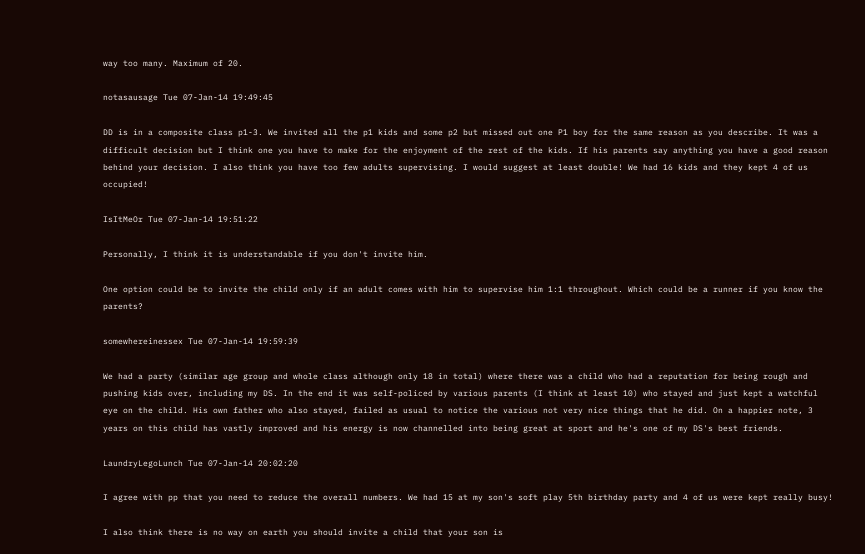way too many. Maximum of 20.

notasausage Tue 07-Jan-14 19:49:45

DD is in a composite class p1-3. We invited all the p1 kids and some p2 but missed out one P1 boy for the same reason as you describe. It was a difficult decision but I think one you have to make for the enjoyment of the rest of the kids. If his parents say anything you have a good reason behind your decision. I also think you have too few adults supervising. I would suggest at least double! We had 16 kids and they kept 4 of us occupied!

IsItMeOr Tue 07-Jan-14 19:51:22

Personally, I think it is understandable if you don't invite him.

One option could be to invite the child only if an adult comes with him to supervise him 1:1 throughout. Which could be a runner if you know the parents?

somewhereinessex Tue 07-Jan-14 19:59:39

We had a party (similar age group and whole class although only 18 in total) where there was a child who had a reputation for being rough and pushing kids over, including my DS. In the end it was self-policed by various parents (I think at least 10) who stayed and just kept a watchful eye on the child. His own father who also stayed, failed as usual to notice the various not very nice things that he did. On a happier note, 3 years on this child has vastly improved and his energy is now channelled into being great at sport and he's one of my DS's best friends.

LaundryLegoLunch Tue 07-Jan-14 20:02:20

I agree with pp that you need to reduce the overall numbers. We had 15 at my son's soft play 5th birthday party and 4 of us were kept really busy!

I also think there is no way on earth you should invite a child that your son is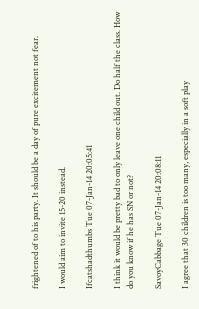frightened of to his party. It should be a day of pure excitement not fear.

I would aim to invite 15-20 instead.

Ifcatshadthumbs Tue 07-Jan-14 20:05:41

I think it would be pretty bad to only leave one child out. Do half the class. How do you know if he has SN or not?

SavoyCabbage Tue 07-Jan-14 20:08:11

I agree that 30 children is too many, especially in a soft play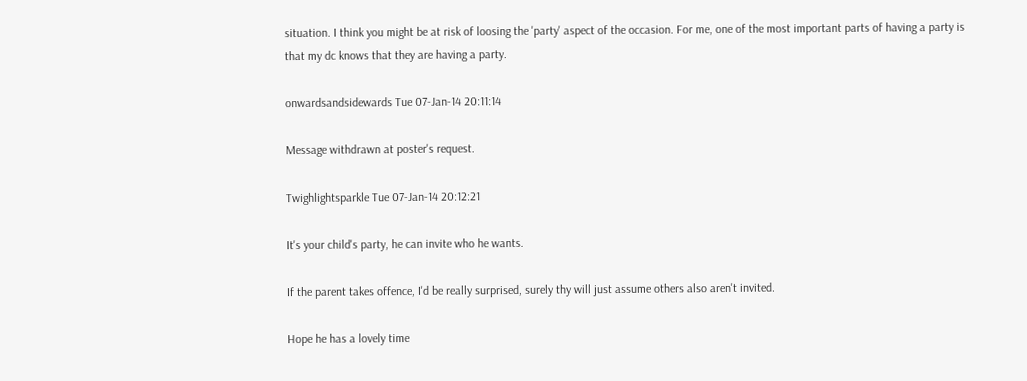situation. I think you might be at risk of loosing the 'party' aspect of the occasion. For me, one of the most important parts of having a party is that my dc knows that they are having a party.

onwardsandsidewards Tue 07-Jan-14 20:11:14

Message withdrawn at poster's request.

Twighlightsparkle Tue 07-Jan-14 20:12:21

It's your child's party, he can invite who he wants.

If the parent takes offence, I'd be really surprised, surely thy will just assume others also aren't invited.

Hope he has a lovely time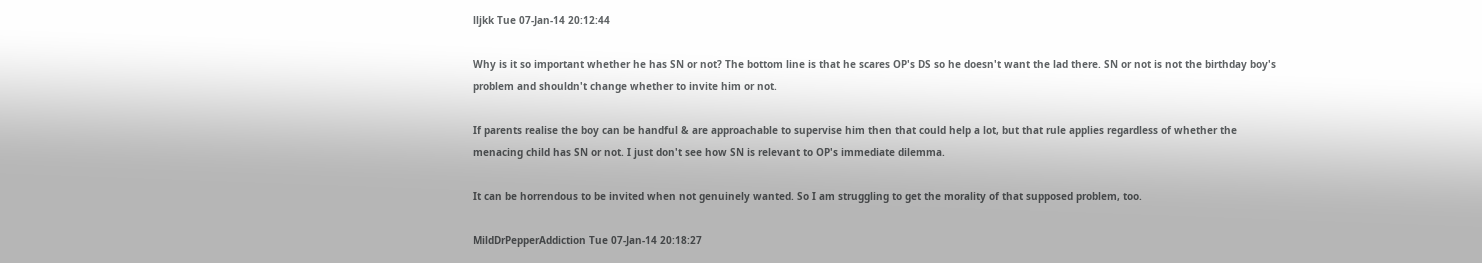lljkk Tue 07-Jan-14 20:12:44

Why is it so important whether he has SN or not? The bottom line is that he scares OP's DS so he doesn't want the lad there. SN or not is not the birthday boy's problem and shouldn't change whether to invite him or not.

If parents realise the boy can be handful & are approachable to supervise him then that could help a lot, but that rule applies regardless of whether the menacing child has SN or not. I just don't see how SN is relevant to OP's immediate dilemma.

It can be horrendous to be invited when not genuinely wanted. So I am struggling to get the morality of that supposed problem, too.

MildDrPepperAddiction Tue 07-Jan-14 20:18:27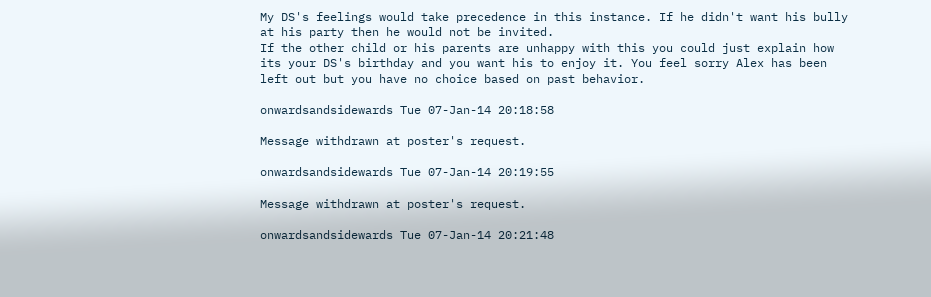My DS's feelings would take precedence in this instance. If he didn't want his bully at his party then he would not be invited.
If the other child or his parents are unhappy with this you could just explain how its your DS's birthday and you want his to enjoy it. You feel sorry Alex has been left out but you have no choice based on past behavior.

onwardsandsidewards Tue 07-Jan-14 20:18:58

Message withdrawn at poster's request.

onwardsandsidewards Tue 07-Jan-14 20:19:55

Message withdrawn at poster's request.

onwardsandsidewards Tue 07-Jan-14 20:21:48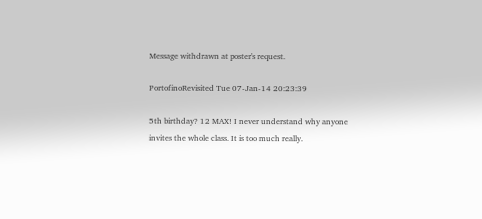Message withdrawn at poster's request.

PortofinoRevisited Tue 07-Jan-14 20:23:39

5th birthday? 12 MAX! I never understand why anyone invites the whole class. It is too much really.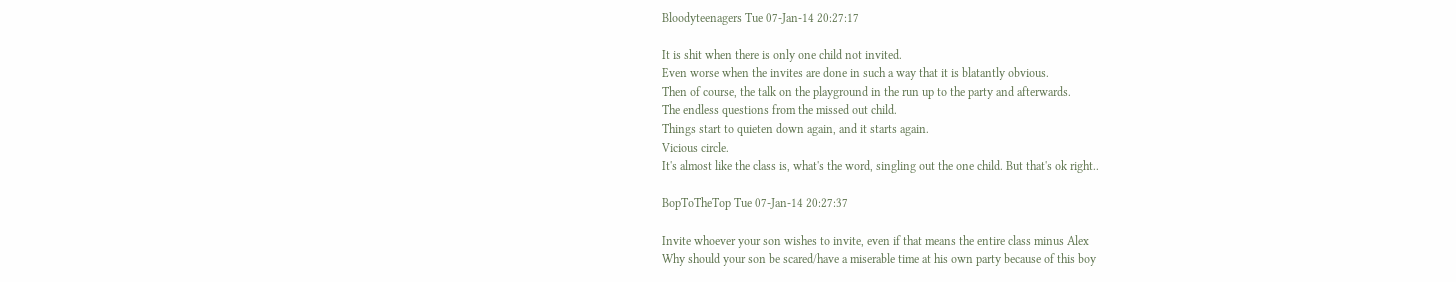Bloodyteenagers Tue 07-Jan-14 20:27:17

It is shit when there is only one child not invited.
Even worse when the invites are done in such a way that it is blatantly obvious.
Then of course, the talk on the playground in the run up to the party and afterwards.
The endless questions from the missed out child.
Things start to quieten down again, and it starts again.
Vicious circle.
It's almost like the class is, what's the word, singling out the one child. But that's ok right..

BopToTheTop Tue 07-Jan-14 20:27:37

Invite whoever your son wishes to invite, even if that means the entire class minus Alex
Why should your son be scared/have a miserable time at his own party because of this boy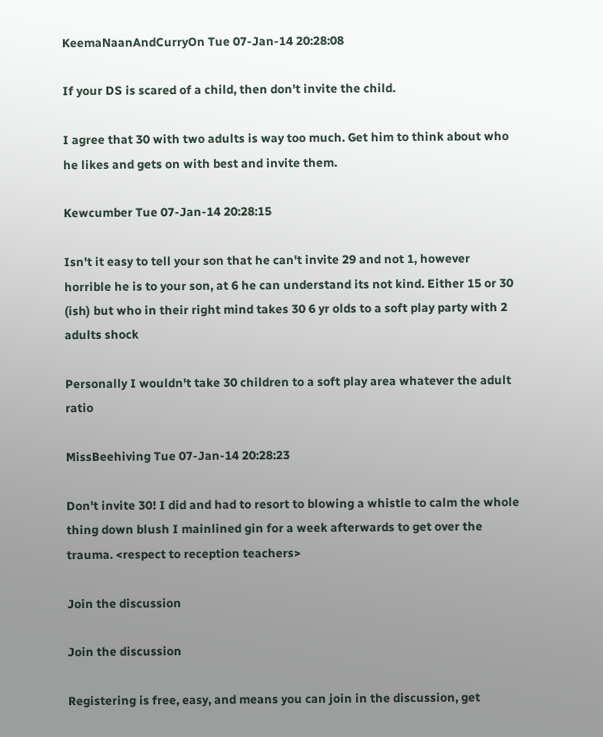KeemaNaanAndCurryOn Tue 07-Jan-14 20:28:08

If your DS is scared of a child, then don't invite the child.

I agree that 30 with two adults is way too much. Get him to think about who he likes and gets on with best and invite them.

Kewcumber Tue 07-Jan-14 20:28:15

Isn't it easy to tell your son that he can't invite 29 and not 1, however horrible he is to your son, at 6 he can understand its not kind. Either 15 or 30 (ish) but who in their right mind takes 30 6 yr olds to a soft play party with 2 adults shock

Personally I wouldn't take 30 children to a soft play area whatever the adult ratio

MissBeehiving Tue 07-Jan-14 20:28:23

Don't invite 30! I did and had to resort to blowing a whistle to calm the whole thing down blush I mainlined gin for a week afterwards to get over the trauma. <respect to reception teachers>

Join the discussion

Join the discussion

Registering is free, easy, and means you can join in the discussion, get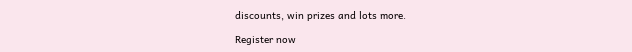discounts, win prizes and lots more.

Register now